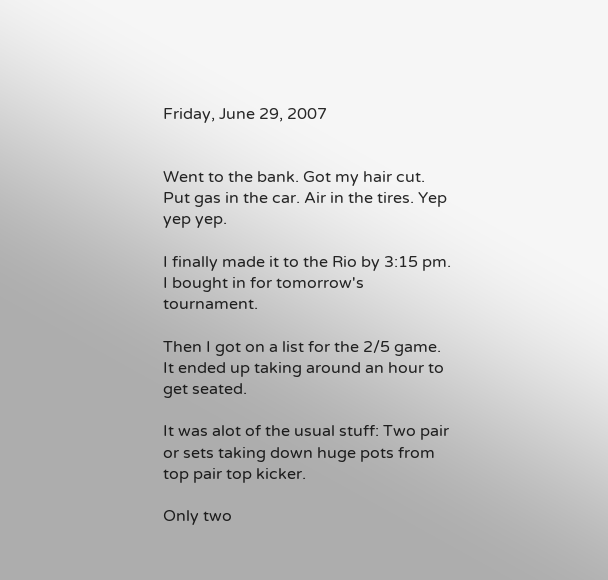Friday, June 29, 2007


Went to the bank. Got my hair cut. Put gas in the car. Air in the tires. Yep yep yep.

I finally made it to the Rio by 3:15 pm. I bought in for tomorrow's tournament.

Then I got on a list for the 2/5 game. It ended up taking around an hour to get seated.

It was alot of the usual stuff: Two pair or sets taking down huge pots from top pair top kicker.

Only two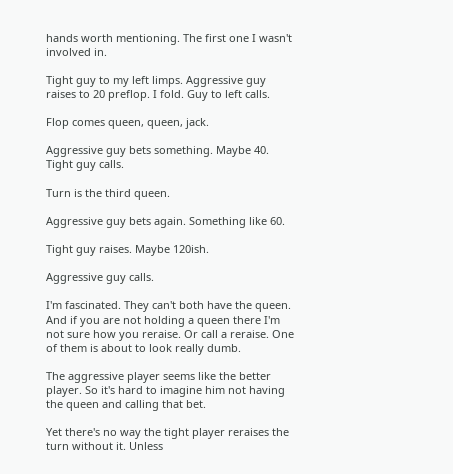hands worth mentioning. The first one I wasn't involved in.

Tight guy to my left limps. Aggressive guy raises to 20 preflop. I fold. Guy to left calls.

Flop comes queen, queen, jack.

Aggressive guy bets something. Maybe 40. Tight guy calls.

Turn is the third queen.

Aggressive guy bets again. Something like 60.

Tight guy raises. Maybe 120ish.

Aggressive guy calls.

I'm fascinated. They can't both have the queen. And if you are not holding a queen there I'm not sure how you reraise. Or call a reraise. One of them is about to look really dumb.

The aggressive player seems like the better player. So it's hard to imagine him not having the queen and calling that bet.

Yet there's no way the tight player reraises the turn without it. Unless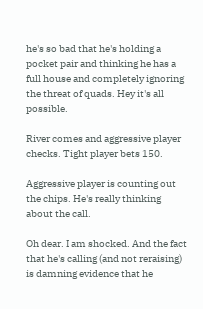he's so bad that he's holding a pocket pair and thinking he has a full house and completely ignoring the threat of quads. Hey it's all possible.

River comes and aggressive player checks. Tight player bets 150.

Aggressive player is counting out the chips. He's really thinking about the call.

Oh dear. I am shocked. And the fact that he's calling (and not reraising) is damning evidence that he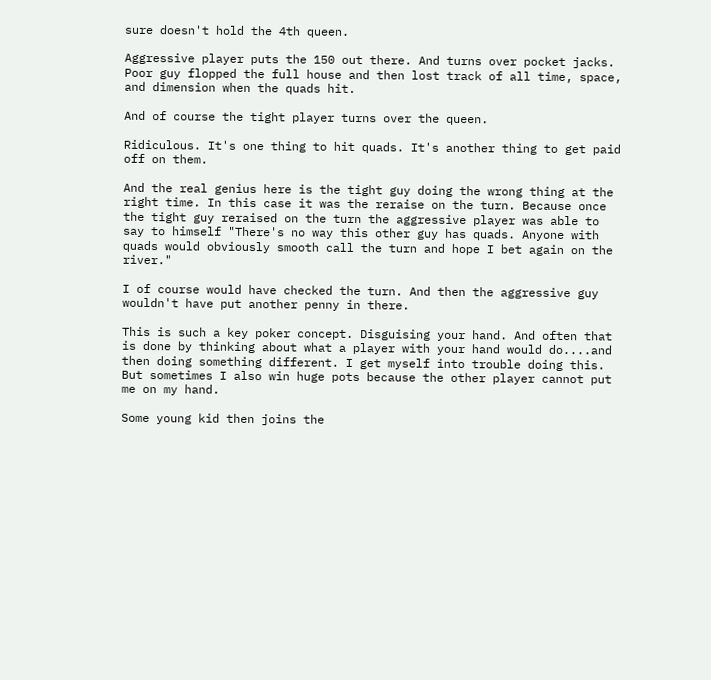sure doesn't hold the 4th queen.

Aggressive player puts the 150 out there. And turns over pocket jacks. Poor guy flopped the full house and then lost track of all time, space, and dimension when the quads hit.

And of course the tight player turns over the queen.

Ridiculous. It's one thing to hit quads. It's another thing to get paid off on them.

And the real genius here is the tight guy doing the wrong thing at the right time. In this case it was the reraise on the turn. Because once the tight guy reraised on the turn the aggressive player was able to say to himself "There's no way this other guy has quads. Anyone with quads would obviously smooth call the turn and hope I bet again on the river."

I of course would have checked the turn. And then the aggressive guy wouldn't have put another penny in there.

This is such a key poker concept. Disguising your hand. And often that is done by thinking about what a player with your hand would do....and then doing something different. I get myself into trouble doing this. But sometimes I also win huge pots because the other player cannot put me on my hand.

Some young kid then joins the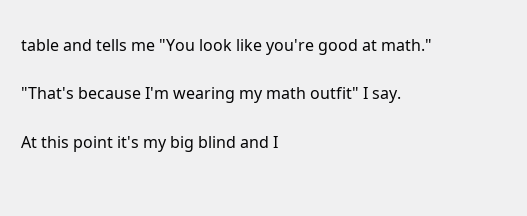table and tells me "You look like you're good at math."

"That's because I'm wearing my math outfit" I say.

At this point it's my big blind and I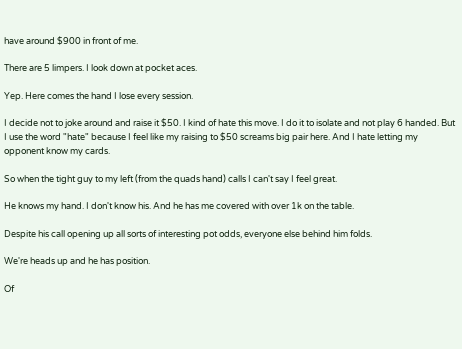have around $900 in front of me.

There are 5 limpers. I look down at pocket aces.

Yep. Here comes the hand I lose every session.

I decide not to joke around and raise it $50. I kind of hate this move. I do it to isolate and not play 6 handed. But I use the word "hate" because I feel like my raising to $50 screams big pair here. And I hate letting my opponent know my cards.

So when the tight guy to my left (from the quads hand) calls I can't say I feel great.

He knows my hand. I don't know his. And he has me covered with over 1k on the table.

Despite his call opening up all sorts of interesting pot odds, everyone else behind him folds.

We're heads up and he has position.

Of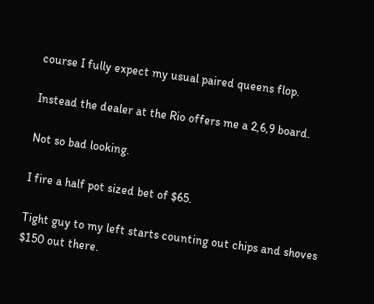course I fully expect my usual paired queens flop.

Instead the dealer at the Rio offers me a 2,6,9 board.

Not so bad looking.

I fire a half pot sized bet of $65.

Tight guy to my left starts counting out chips and shoves $150 out there.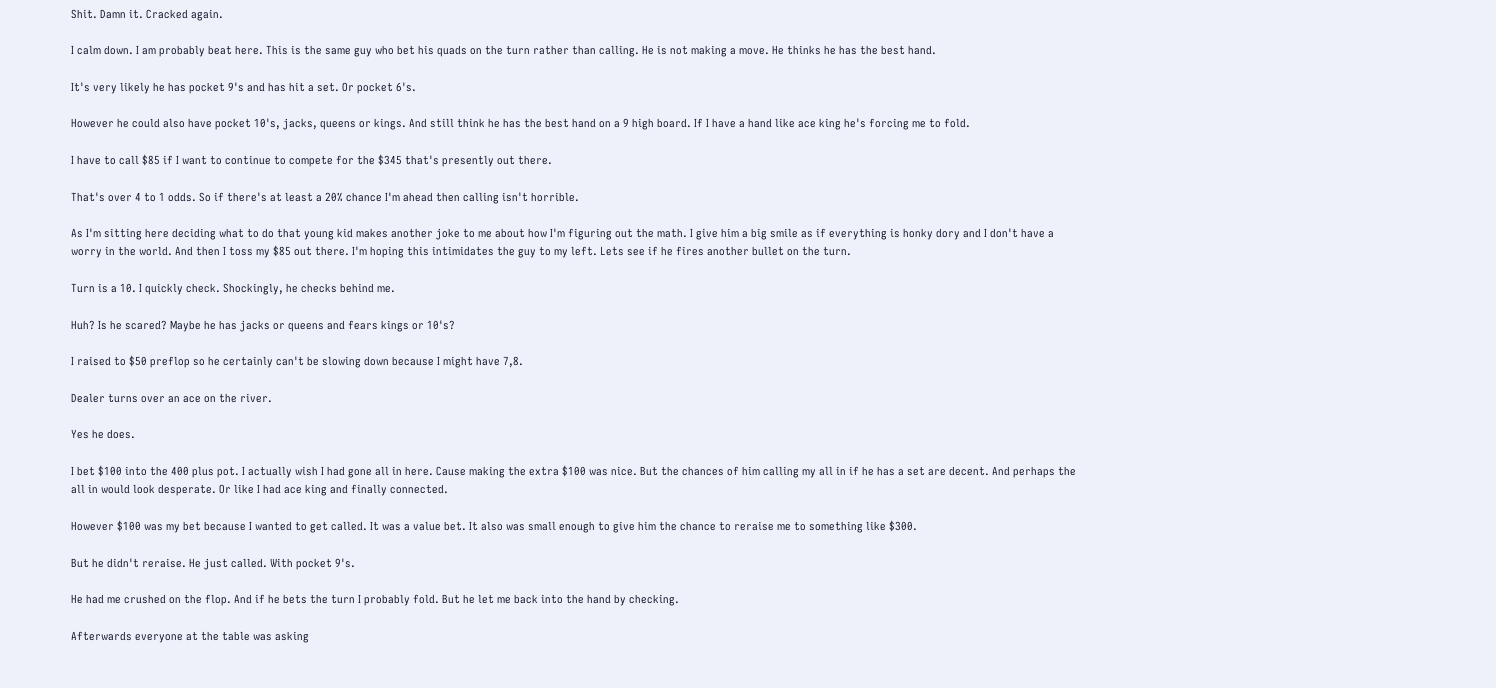Shit. Damn it. Cracked again.

I calm down. I am probably beat here. This is the same guy who bet his quads on the turn rather than calling. He is not making a move. He thinks he has the best hand.

It's very likely he has pocket 9's and has hit a set. Or pocket 6's.

However he could also have pocket 10's, jacks, queens or kings. And still think he has the best hand on a 9 high board. If I have a hand like ace king he's forcing me to fold.

I have to call $85 if I want to continue to compete for the $345 that's presently out there.

That's over 4 to 1 odds. So if there's at least a 20% chance I'm ahead then calling isn't horrible.

As I'm sitting here deciding what to do that young kid makes another joke to me about how I'm figuring out the math. I give him a big smile as if everything is honky dory and I don't have a worry in the world. And then I toss my $85 out there. I'm hoping this intimidates the guy to my left. Lets see if he fires another bullet on the turn.

Turn is a 10. I quickly check. Shockingly, he checks behind me.

Huh? Is he scared? Maybe he has jacks or queens and fears kings or 10's?

I raised to $50 preflop so he certainly can't be slowing down because I might have 7,8.

Dealer turns over an ace on the river.

Yes he does.

I bet $100 into the 400 plus pot. I actually wish I had gone all in here. Cause making the extra $100 was nice. But the chances of him calling my all in if he has a set are decent. And perhaps the all in would look desperate. Or like I had ace king and finally connected.

However $100 was my bet because I wanted to get called. It was a value bet. It also was small enough to give him the chance to reraise me to something like $300.

But he didn't reraise. He just called. With pocket 9's.

He had me crushed on the flop. And if he bets the turn I probably fold. But he let me back into the hand by checking.

Afterwards everyone at the table was asking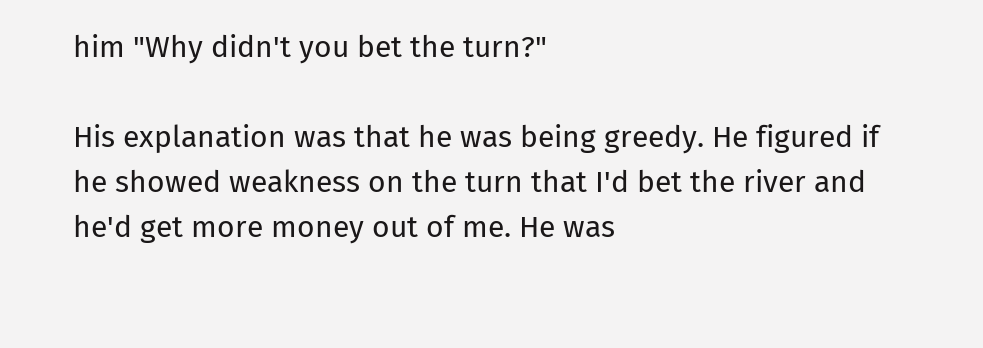him "Why didn't you bet the turn?"

His explanation was that he was being greedy. He figured if he showed weakness on the turn that I'd bet the river and he'd get more money out of me. He was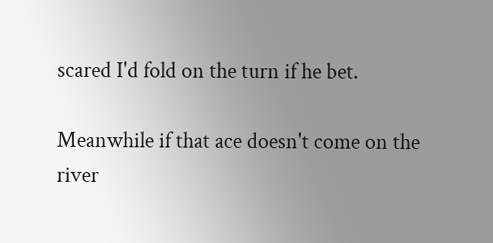scared I'd fold on the turn if he bet.

Meanwhile if that ace doesn't come on the river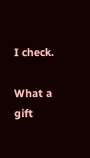I check.

What a gift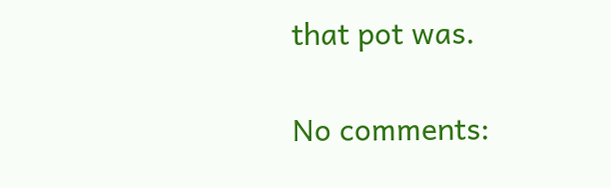that pot was.

No comments: